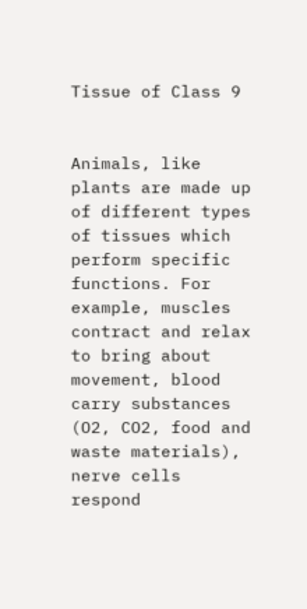Tissue of Class 9


Animals, like plants are made up of different types of tissues which perform specific functions. For example, muscles contract and relax to bring about movement, blood carry substances (O2, CO2, food and waste materials), nerve cells respond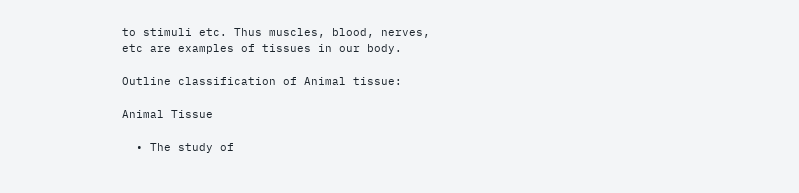to stimuli etc. Thus muscles, blood, nerves, etc are examples of tissues in our body.

Outline classification of Animal tissue:

Animal Tissue

  • The study of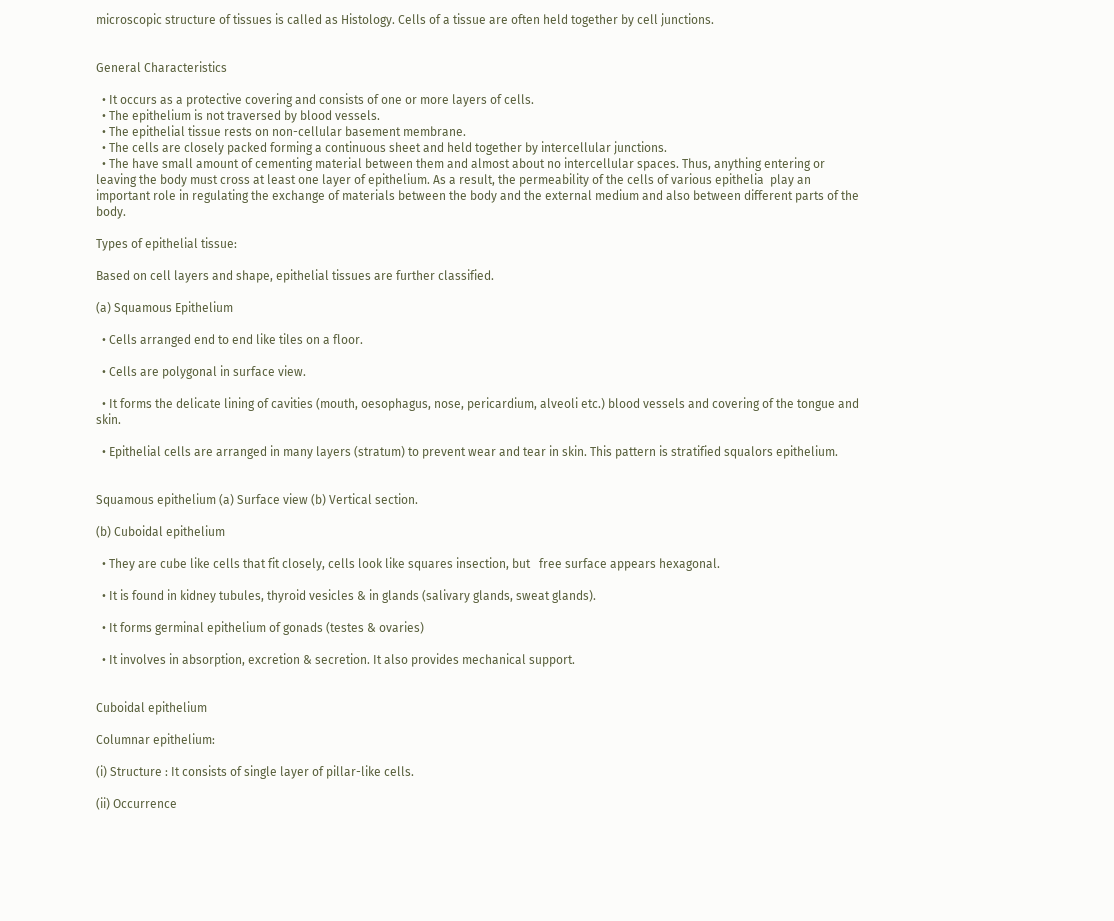microscopic structure of tissues is called as Histology. Cells of a tissue are often held together by cell junctions.


General Characteristics

  • It occurs as a protective covering and consists of one or more layers of cells.
  • The epithelium is not traversed by blood vessels.
  • The epithelial tissue rests on non-cellular basement membrane.
  • The cells are closely packed forming a continuous sheet and held together by intercellular junctions.
  • The have small amount of cementing material between them and almost about no intercellular spaces. Thus, anything entering or leaving the body must cross at least one layer of epithelium. As a result, the permeability of the cells of various epithelia  play an important role in regulating the exchange of materials between the body and the external medium and also between different parts of the body.

Types of epithelial tissue:

Based on cell layers and shape, epithelial tissues are further classified.

(a) Squamous Epithelium

  • Cells arranged end to end like tiles on a floor.

  • Cells are polygonal in surface view.

  • It forms the delicate lining of cavities (mouth, oesophagus, nose, pericardium, alveoli etc.) blood vessels and covering of the tongue and skin.

  • Epithelial cells are arranged in many layers (stratum) to prevent wear and tear in skin. This pattern is stratified squalors epithelium.


Squamous epithelium (a) Surface view (b) Vertical section.

(b) Cuboidal epithelium

  • They are cube like cells that fit closely, cells look like squares insection, but   free surface appears hexagonal.

  • It is found in kidney tubules, thyroid vesicles & in glands (salivary glands, sweat glands).

  • It forms germinal epithelium of gonads (testes & ovaries)

  • It involves in absorption, excretion & secretion. It also provides mechanical support.


Cuboidal epithelium

Columnar epithelium:

(i) Structure : It consists of single layer of pillar-like cells.

(ii) Occurrence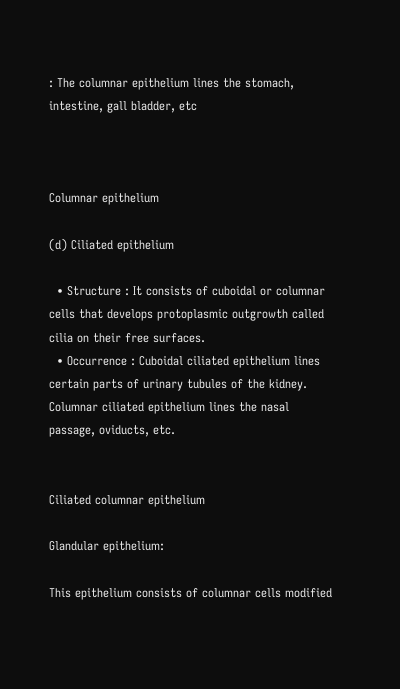: The columnar epithelium lines the stomach, intestine, gall bladder, etc



Columnar epithelium

(d) Ciliated epithelium

  • Structure : It consists of cuboidal or columnar cells that develops protoplasmic outgrowth called cilia on their free surfaces.
  • Occurrence : Cuboidal ciliated epithelium lines certain parts of urinary tubules of the kidney. Columnar ciliated epithelium lines the nasal passage, oviducts, etc.


Ciliated columnar epithelium

Glandular epithelium:

This epithelium consists of columnar cells modified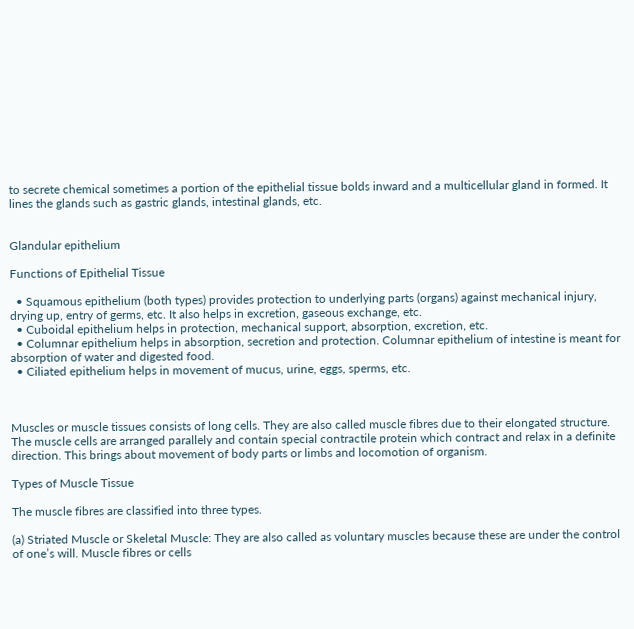to secrete chemical sometimes a portion of the epithelial tissue bolds inward and a multicellular gland in formed. It lines the glands such as gastric glands, intestinal glands, etc.


Glandular epithelium

Functions of Epithelial Tissue

  • Squamous epithelium (both types) provides protection to underlying parts (organs) against mechanical injury, drying up, entry of germs, etc. It also helps in excretion, gaseous exchange, etc.
  • Cuboidal epithelium helps in protection, mechanical support, absorption, excretion, etc.
  • Columnar epithelium helps in absorption, secretion and protection. Columnar epithelium of intestine is meant for absorption of water and digested food.
  • Ciliated epithelium helps in movement of mucus, urine, eggs, sperms, etc.



Muscles or muscle tissues consists of long cells. They are also called muscle fibres due to their elongated structure. The muscle cells are arranged parallely and contain special contractile protein which contract and relax in a definite direction. This brings about movement of body parts or limbs and locomotion of organism.

Types of Muscle Tissue

The muscle fibres are classified into three types.

(a) Striated Muscle or Skeletal Muscle: They are also called as voluntary muscles because these are under the control of one’s will. Muscle fibres or cells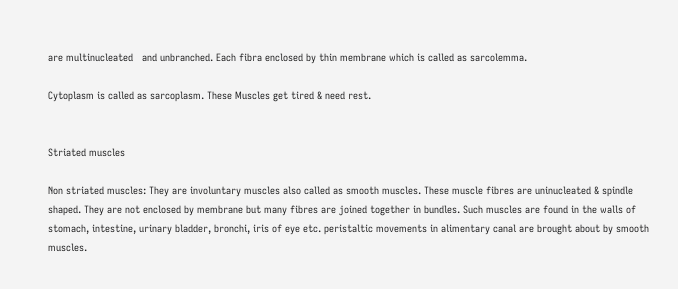are multinucleated   and unbranched. Each fibra enclosed by thin membrane which is called as sarcolemma.

Cytoplasm is called as sarcoplasm. These Muscles get tired & need rest.


Striated muscles

Non striated muscles: They are involuntary muscles also called as smooth muscles. These muscle fibres are uninucleated & spindle shaped. They are not enclosed by membrane but many fibres are joined together in bundles. Such muscles are found in the walls of stomach, intestine, urinary bladder, bronchi, iris of eye etc. peristaltic movements in alimentary canal are brought about by smooth muscles.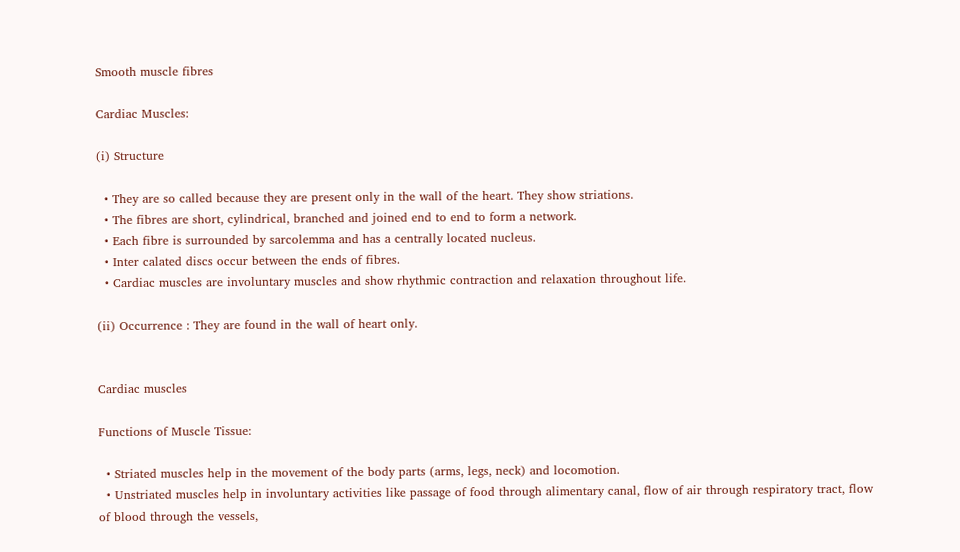Smooth muscle fibres

Cardiac Muscles:

(i) Structure

  • They are so called because they are present only in the wall of the heart. They show striations.
  • The fibres are short, cylindrical, branched and joined end to end to form a network.
  • Each fibre is surrounded by sarcolemma and has a centrally located nucleus.
  • Inter calated discs occur between the ends of fibres.
  • Cardiac muscles are involuntary muscles and show rhythmic contraction and relaxation throughout life.

(ii) Occurrence : They are found in the wall of heart only.


Cardiac muscles

Functions of Muscle Tissue:

  • Striated muscles help in the movement of the body parts (arms, legs, neck) and locomotion.
  • Unstriated muscles help in involuntary activities like passage of food through alimentary canal, flow of air through respiratory tract, flow of blood through the vessels,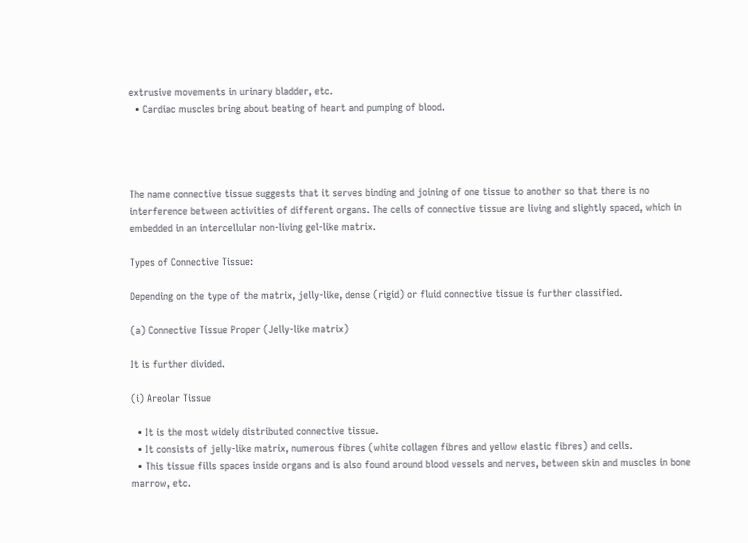extrusive movements in urinary bladder, etc.
  • Cardiac muscles bring about beating of heart and pumping of blood.




The name connective tissue suggests that it serves binding and joining of one tissue to another so that there is no interference between activities of different organs. The cells of connective tissue are living and slightly spaced, which in embedded in an intercellular non-living gel-like matrix.

Types of Connective Tissue:

Depending on the type of the matrix, jelly-like, dense (rigid) or fluid connective tissue is further classified.

(a) Connective Tissue Proper (Jelly-like matrix)

It is further divided.

(i) Areolar Tissue

  • It is the most widely distributed connective tissue.
  • It consists of jelly-like matrix, numerous fibres (white collagen fibres and yellow elastic fibres) and cells.
  • This tissue fills spaces inside organs and is also found around blood vessels and nerves, between skin and muscles in bone marrow, etc.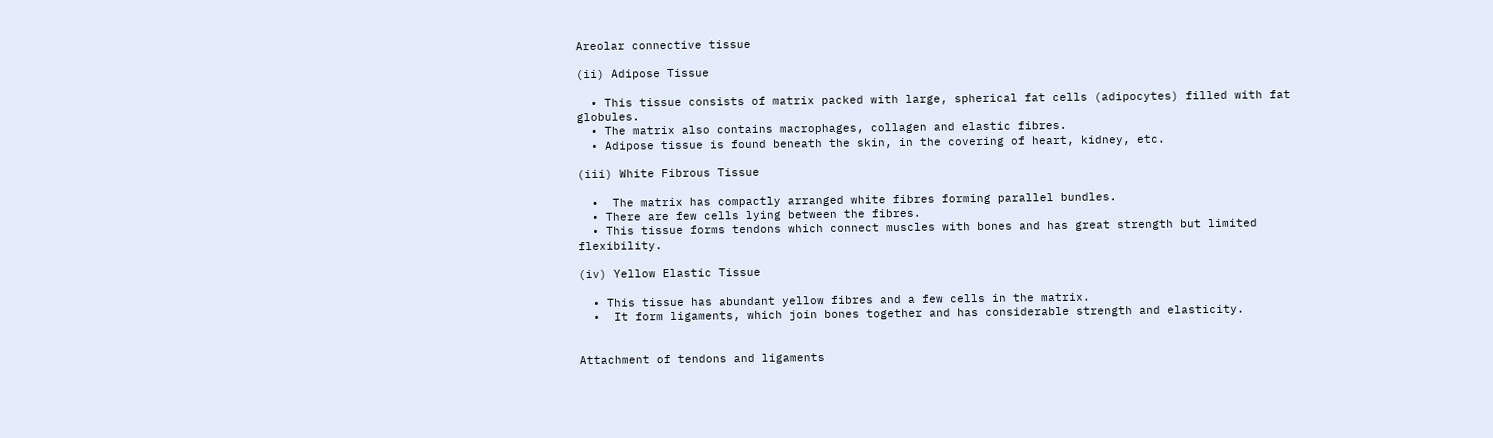Areolar connective tissue

(ii) Adipose Tissue

  • This tissue consists of matrix packed with large, spherical fat cells (adipocytes) filled with fat globules.
  • The matrix also contains macrophages, collagen and elastic fibres.
  • Adipose tissue is found beneath the skin, in the covering of heart, kidney, etc.

(iii) White Fibrous Tissue

  •  The matrix has compactly arranged white fibres forming parallel bundles.
  • There are few cells lying between the fibres.
  • This tissue forms tendons which connect muscles with bones and has great strength but limited flexibility.

(iv) Yellow Elastic Tissue

  • This tissue has abundant yellow fibres and a few cells in the matrix.
  •  It form ligaments, which join bones together and has considerable strength and elasticity.


Attachment of tendons and ligaments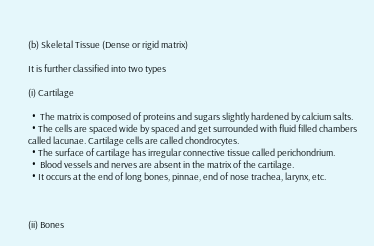(b) Skeletal Tissue (Dense or rigid matrix)

It is further classified into two types

(i) Cartilage

  •  The matrix is composed of proteins and sugars slightly hardened by calcium salts.
  • The cells are spaced wide by spaced and get surrounded with fluid filled chambers called lacunae. Cartilage cells are called chondrocytes.
  • The surface of cartilage has irregular connective tissue called perichondrium.
  •  Blood vessels and nerves are absent in the matrix of the cartilage.
  • It occurs at the end of long bones, pinnae, end of nose trachea, larynx, etc.



(ii) Bones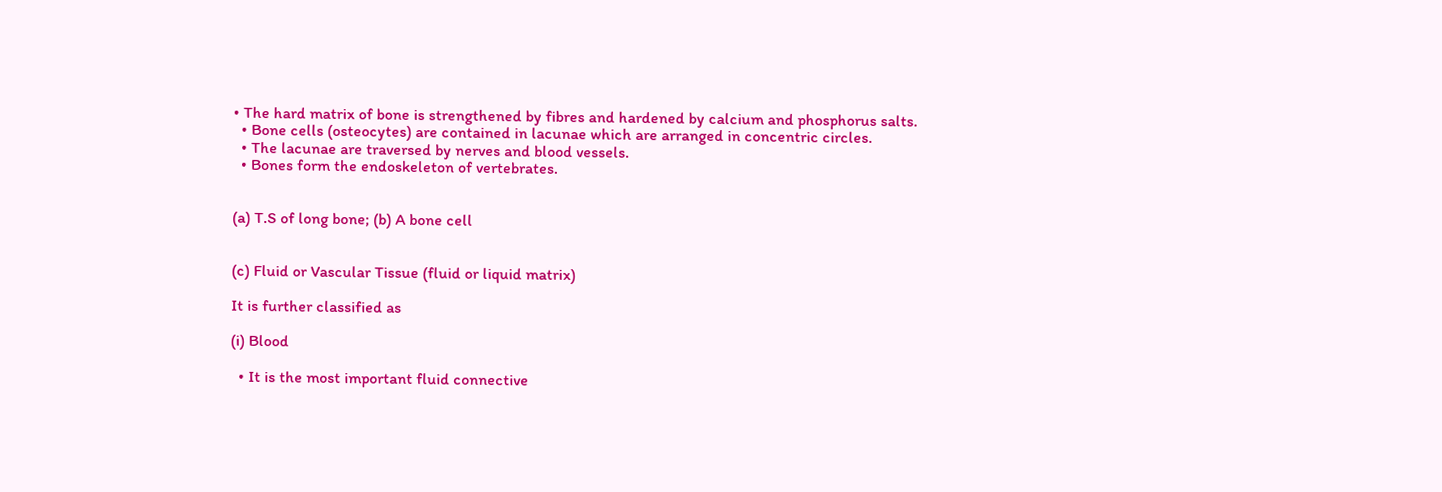• The hard matrix of bone is strengthened by fibres and hardened by calcium and phosphorus salts.
  • Bone cells (osteocytes) are contained in lacunae which are arranged in concentric circles.
  • The lacunae are traversed by nerves and blood vessels.
  • Bones form the endoskeleton of vertebrates.


(a) T.S of long bone; (b) A bone cell


(c) Fluid or Vascular Tissue (fluid or liquid matrix)

It is further classified as

(i) Blood

  • It is the most important fluid connective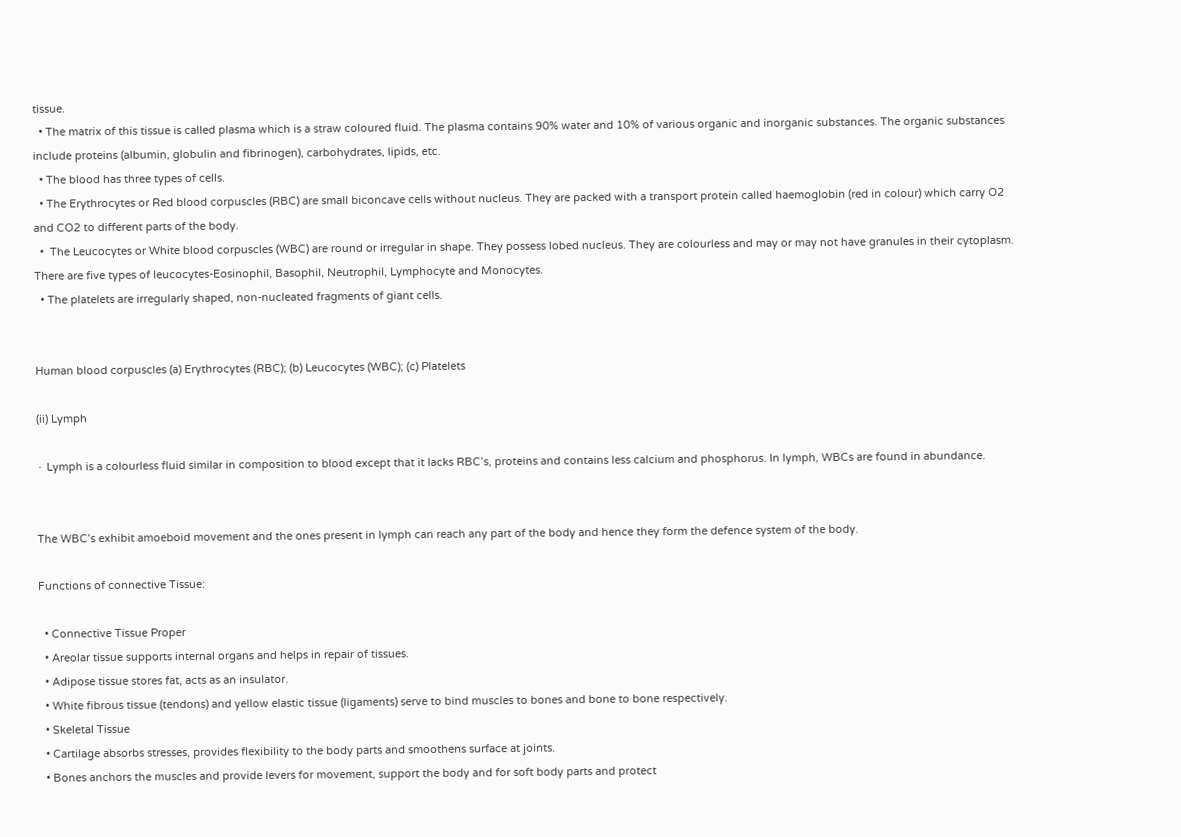tissue.
  • The matrix of this tissue is called plasma which is a straw coloured fluid. The plasma contains 90% water and 10% of various organic and inorganic substances. The organic substances include proteins (albumin, globulin and fibrinogen), carbohydrates, lipids, etc.
  • The blood has three types of cells.
  • The Erythrocytes or Red blood corpuscles (RBC) are small biconcave cells without nucleus. They are packed with a transport protein called haemoglobin (red in colour) which carry O2 and CO2 to different parts of the body.
  •  The Leucocytes or White blood corpuscles (WBC) are round or irregular in shape. They possess lobed nucleus. They are colourless and may or may not have granules in their cytoplasm. There are five types of leucocytes-Eosinophil, Basophil, Neutrophil, Lymphocyte and Monocytes.
  • The platelets are irregularly shaped, non-nucleated fragments of giant cells.


Human blood corpuscles (a) Erythrocytes (RBC); (b) Leucocytes (WBC); (c) Platelets

(ii) Lymph

∙ Lymph is a colourless fluid similar in composition to blood except that it lacks RBC’s, proteins and contains less calcium and phosphorus. In lymph, WBCs are found in abundance.


The WBC’s exhibit amoeboid movement and the ones present in lymph can reach any part of the body and hence they form the defence system of the body.

Functions of connective Tissue:

  • Connective Tissue Proper
  • Areolar tissue supports internal organs and helps in repair of tissues.
  • Adipose tissue stores fat, acts as an insulator.
  • White fibrous tissue (tendons) and yellow elastic tissue (ligaments) serve to bind muscles to bones and bone to bone respectively.
  • Skeletal Tissue
  • Cartilage absorbs stresses, provides flexibility to the body parts and smoothens surface at joints.
  • Bones anchors the muscles and provide levers for movement, support the body and for soft body parts and protect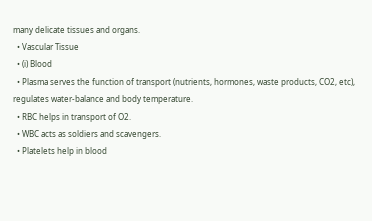many delicate tissues and organs.
  • Vascular Tissue
  • (i) Blood
  • Plasma serves the function of transport (nutrients, hormones, waste products, CO2, etc), regulates water-balance and body temperature.
  • RBC helps in transport of O2.
  • WBC acts as soldiers and scavengers.
  • Platelets help in blood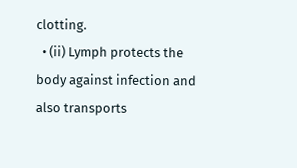clotting.
  • (ii) Lymph protects the body against infection and also transports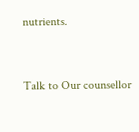nutrients.


Talk to Our counsellor